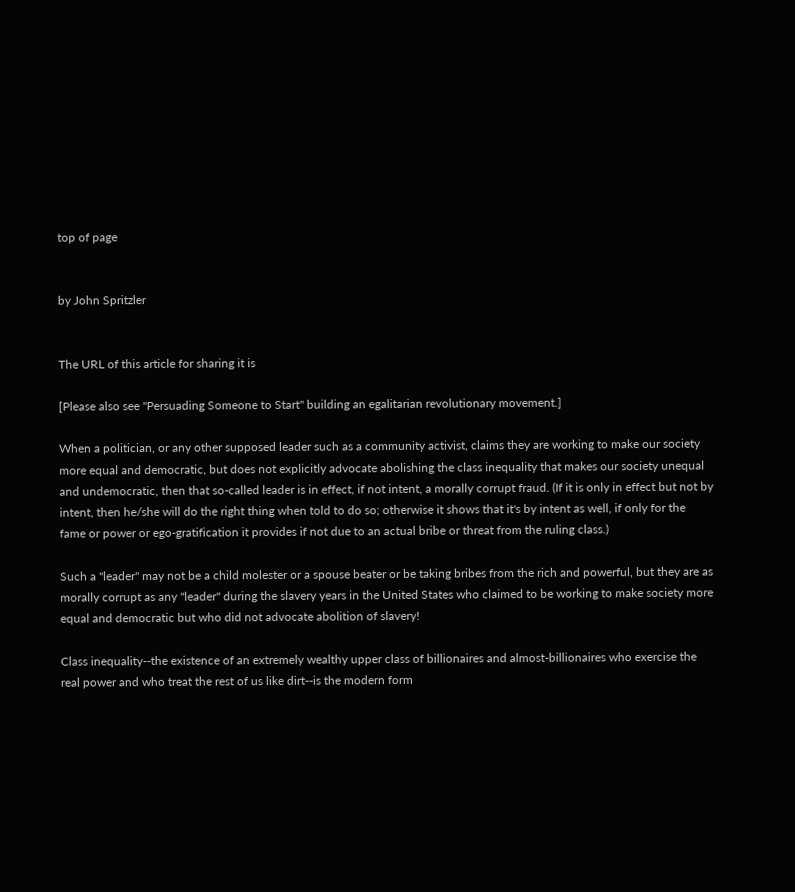top of page


by John Spritzler


The URL of this article for sharing it is

[Please also see "Persuading Someone to Start" building an egalitarian revolutionary movement.]

When a politician, or any other supposed leader such as a community activist, claims they are working to make our society more equal and democratic, but does not explicitly advocate abolishing the class inequality that makes our society unequal and undemocratic, then that so-called leader is in effect, if not intent, a morally corrupt fraud. (If it is only in effect but not by intent, then he/she will do the right thing when told to do so; otherwise it shows that it's by intent as well, if only for the fame or power or ego-gratification it provides if not due to an actual bribe or threat from the ruling class.)

Such a "leader" may not be a child molester or a spouse beater or be taking bribes from the rich and powerful, but they are as morally corrupt as any "leader" during the slavery years in the United States who claimed to be working to make society more equal and democratic but who did not advocate abolition of slavery!

Class inequality--the existence of an extremely wealthy upper class of billionaires and almost-billionaires who exercise the real power and who treat the rest of us like dirt--is the modern form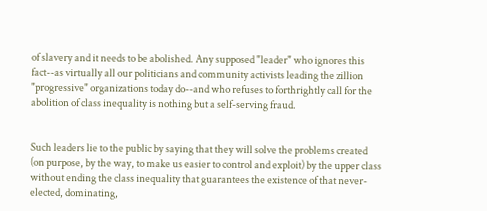of slavery and it needs to be abolished. Any supposed "leader" who ignores this fact--as virtually all our politicians and community activists leading the zillion "progressive" organizations today do--and who refuses to forthrightly call for the abolition of class inequality is nothing but a self-serving fraud.


Such leaders lie to the public by saying that they will solve the problems created (on purpose, by the way, to make us easier to control and exploit) by the upper class without ending the class inequality that guarantees the existence of that never-elected, dominating,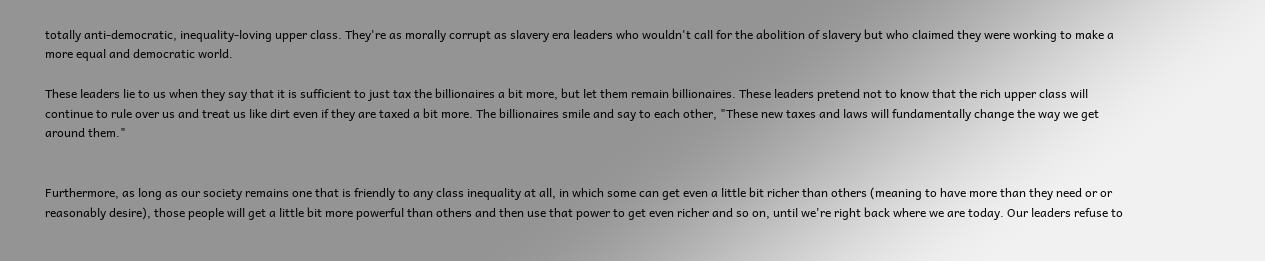totally anti-democratic, inequality-loving upper class. They're as morally corrupt as slavery era leaders who wouldn't call for the abolition of slavery but who claimed they were working to make a more equal and democratic world.

These leaders lie to us when they say that it is sufficient to just tax the billionaires a bit more, but let them remain billionaires. These leaders pretend not to know that the rich upper class will continue to rule over us and treat us like dirt even if they are taxed a bit more. The billionaires smile and say to each other, "These new taxes and laws will fundamentally change the way we get around them."


Furthermore, as long as our society remains one that is friendly to any class inequality at all, in which some can get even a little bit richer than others (meaning to have more than they need or or reasonably desire), those people will get a little bit more powerful than others and then use that power to get even richer and so on, until we're right back where we are today. Our leaders refuse to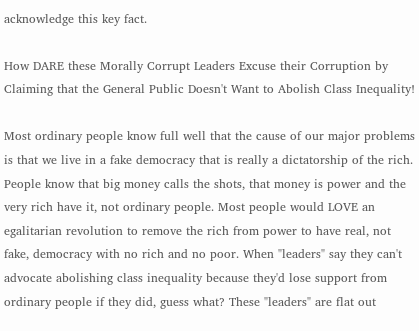acknowledge this key fact.

How DARE these Morally Corrupt Leaders Excuse their Corruption by Claiming that the General Public Doesn't Want to Abolish Class Inequality!

Most ordinary people know full well that the cause of our major problems is that we live in a fake democracy that is really a dictatorship of the rich. People know that big money calls the shots, that money is power and the very rich have it, not ordinary people. Most people would LOVE an egalitarian revolution to remove the rich from power to have real, not fake, democracy with no rich and no poor. When "leaders" say they can't advocate abolishing class inequality because they'd lose support from ordinary people if they did, guess what? These "leaders" are flat out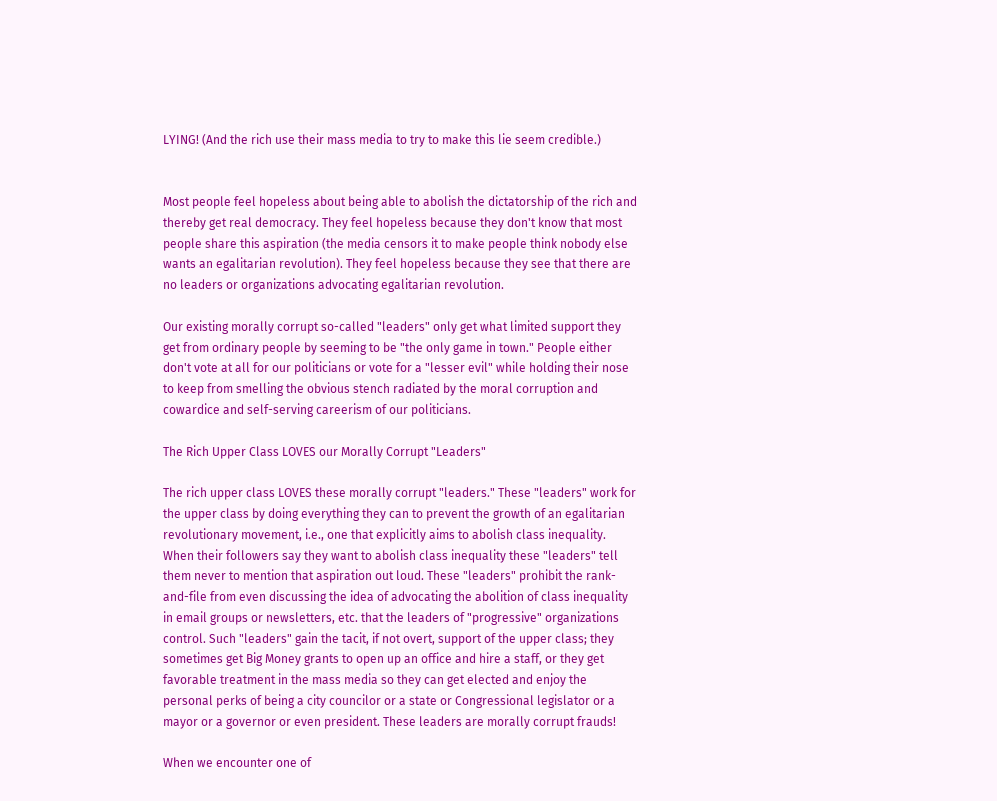LYING! (And the rich use their mass media to try to make this lie seem credible.)


Most people feel hopeless about being able to abolish the dictatorship of the rich and thereby get real democracy. They feel hopeless because they don't know that most people share this aspiration (the media censors it to make people think nobody else wants an egalitarian revolution). They feel hopeless because they see that there are no leaders or organizations advocating egalitarian revolution.

Our existing morally corrupt so-called "leaders" only get what limited support they get from ordinary people by seeming to be "the only game in town." People either don't vote at all for our politicians or vote for a "lesser evil" while holding their nose to keep from smelling the obvious stench radiated by the moral corruption and cowardice and self-serving careerism of our politicians.

The Rich Upper Class LOVES our Morally Corrupt "Leaders"

The rich upper class LOVES these morally corrupt "leaders." These "leaders" work for the upper class by doing everything they can to prevent the growth of an egalitarian revolutionary movement, i.e., one that explicitly aims to abolish class inequality. When their followers say they want to abolish class inequality these "leaders" tell them never to mention that aspiration out loud. These "leaders" prohibit the rank-and-file from even discussing the idea of advocating the abolition of class inequality in email groups or newsletters, etc. that the leaders of "progressive" organizations control. Such "leaders" gain the tacit, if not overt, support of the upper class; they sometimes get Big Money grants to open up an office and hire a staff, or they get favorable treatment in the mass media so they can get elected and enjoy the personal perks of being a city councilor or a state or Congressional legislator or a mayor or a governor or even president. These leaders are morally corrupt frauds!

When we encounter one of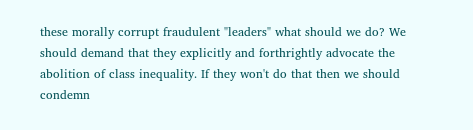these morally corrupt fraudulent "leaders" what should we do? We should demand that they explicitly and forthrightly advocate the abolition of class inequality. If they won't do that then we should condemn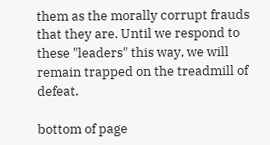them as the morally corrupt frauds that they are. Until we respond to these "leaders" this way, we will remain trapped on the treadmill of defeat.

bottom of page